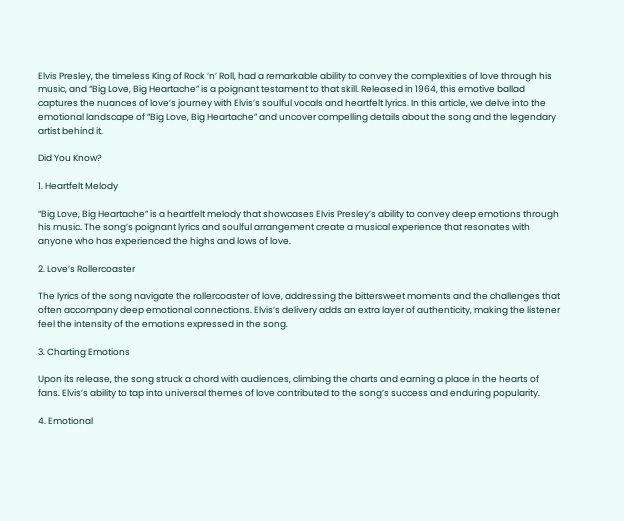Elvis Presley, the timeless King of Rock ‘n’ Roll, had a remarkable ability to convey the complexities of love through his music, and “Big Love, Big Heartache” is a poignant testament to that skill. Released in 1964, this emotive ballad captures the nuances of love’s journey with Elvis’s soulful vocals and heartfelt lyrics. In this article, we delve into the emotional landscape of “Big Love, Big Heartache” and uncover compelling details about the song and the legendary artist behind it.

Did You Know?

1. Heartfelt Melody

“Big Love, Big Heartache” is a heartfelt melody that showcases Elvis Presley’s ability to convey deep emotions through his music. The song’s poignant lyrics and soulful arrangement create a musical experience that resonates with anyone who has experienced the highs and lows of love.

2. Love’s Rollercoaster

The lyrics of the song navigate the rollercoaster of love, addressing the bittersweet moments and the challenges that often accompany deep emotional connections. Elvis’s delivery adds an extra layer of authenticity, making the listener feel the intensity of the emotions expressed in the song.

3. Charting Emotions

Upon its release, the song struck a chord with audiences, climbing the charts and earning a place in the hearts of fans. Elvis’s ability to tap into universal themes of love contributed to the song’s success and enduring popularity.

4. Emotional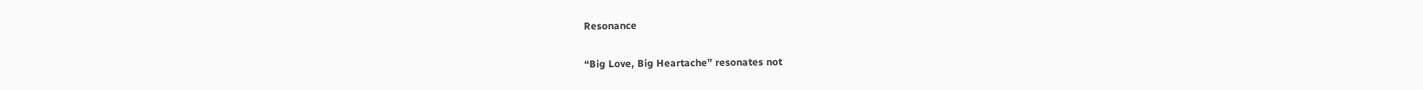Resonance

“Big Love, Big Heartache” resonates not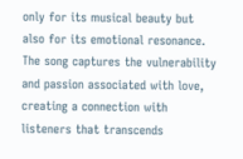only for its musical beauty but also for its emotional resonance. The song captures the vulnerability and passion associated with love, creating a connection with listeners that transcends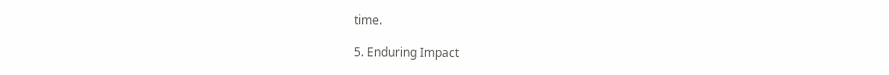time.

5. Enduring Impact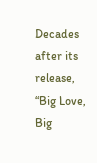Decades after its release, “Big Love, Big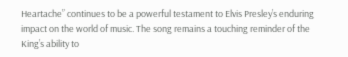Heartache” continues to be a powerful testament to Elvis Presley’s enduring impact on the world of music. The song remains a touching reminder of the King’s ability to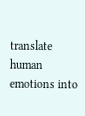translate human emotions into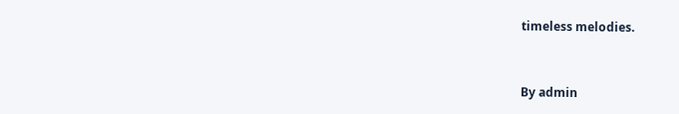timeless melodies.


By admin